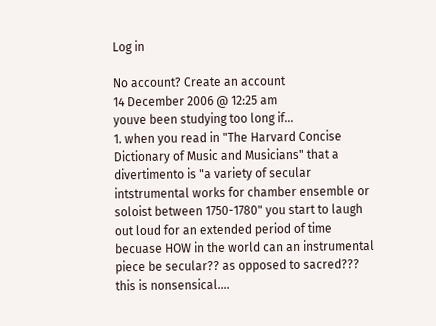Log in

No account? Create an account
14 December 2006 @ 12:25 am
youve been studying too long if...
1. when you read in "The Harvard Concise Dictionary of Music and Musicians" that a divertimento is "a variety of secular intstrumental works for chamber ensemble or soloist between 1750-1780" you start to laugh out loud for an extended period of time becuase HOW in the world can an instrumental piece be secular?? as opposed to sacred??? this is nonsensical....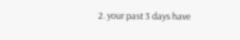2. your past 3 days have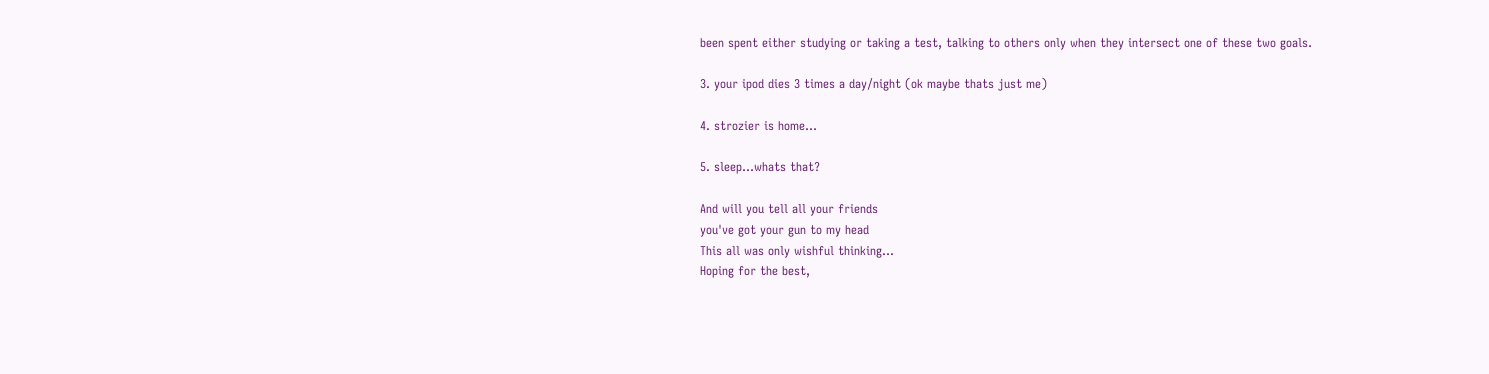been spent either studying or taking a test, talking to others only when they intersect one of these two goals.

3. your ipod dies 3 times a day/night (ok maybe thats just me)

4. strozier is home...

5. sleep...whats that?

And will you tell all your friends
you've got your gun to my head
This all was only wishful thinking...
Hoping for the best,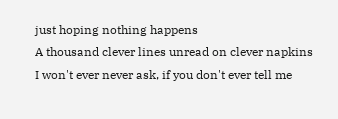just hoping nothing happens
A thousand clever lines unread on clever napkins
I won't ever never ask, if you don't ever tell me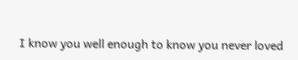I know you well enough to know you never loved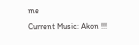me
Current Music: Akon !!!